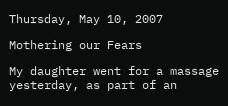Thursday, May 10, 2007

Mothering our Fears

My daughter went for a massage yesterday, as part of an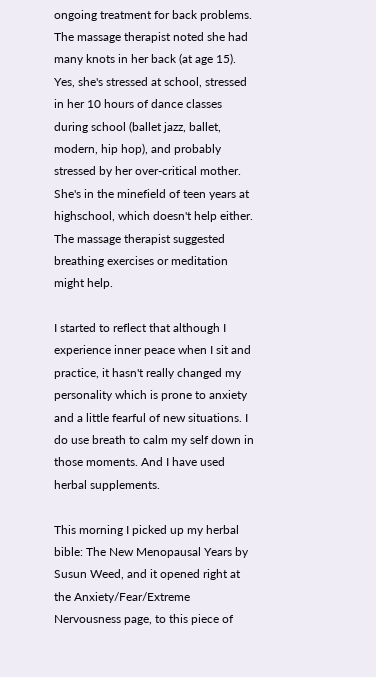ongoing treatment for back problems. The massage therapist noted she had many knots in her back (at age 15). Yes, she's stressed at school, stressed in her 10 hours of dance classes during school (ballet jazz, ballet, modern, hip hop), and probably stressed by her over-critical mother. She's in the minefield of teen years at highschool, which doesn't help either. The massage therapist suggested breathing exercises or meditation might help.

I started to reflect that although I experience inner peace when I sit and practice, it hasn't really changed my personality which is prone to anxiety and a little fearful of new situations. I do use breath to calm my self down in those moments. And I have used herbal supplements.

This morning I picked up my herbal bible: The New Menopausal Years by Susun Weed, and it opened right at the Anxiety/Fear/Extreme Nervousness page, to this piece of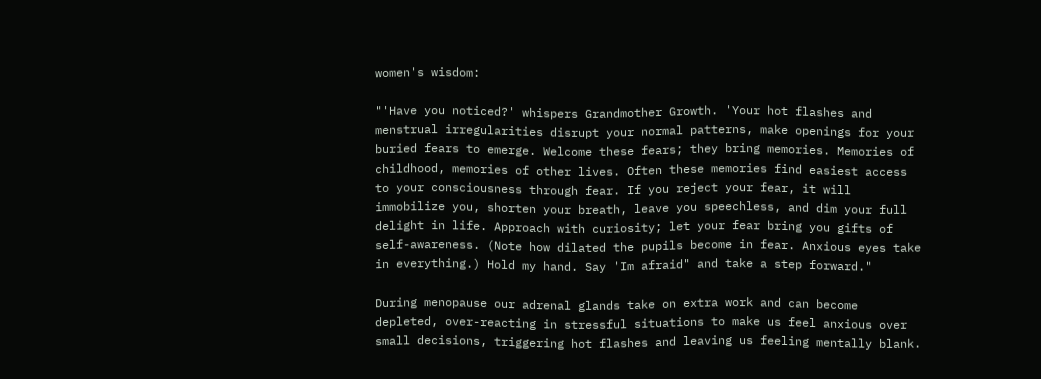women's wisdom:

"'Have you noticed?' whispers Grandmother Growth. 'Your hot flashes and menstrual irregularities disrupt your normal patterns, make openings for your buried fears to emerge. Welcome these fears; they bring memories. Memories of childhood, memories of other lives. Often these memories find easiest access to your consciousness through fear. If you reject your fear, it will immobilize you, shorten your breath, leave you speechless, and dim your full delight in life. Approach with curiosity; let your fear bring you gifts of self-awareness. (Note how dilated the pupils become in fear. Anxious eyes take in everything.) Hold my hand. Say 'Im afraid" and take a step forward."

During menopause our adrenal glands take on extra work and can become depleted, over-reacting in stressful situations to make us feel anxious over small decisions, triggering hot flashes and leaving us feeling mentally blank.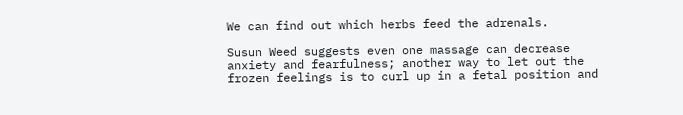We can find out which herbs feed the adrenals.

Susun Weed suggests even one massage can decrease anxiety and fearfulness; another way to let out the frozen feelings is to curl up in a fetal position and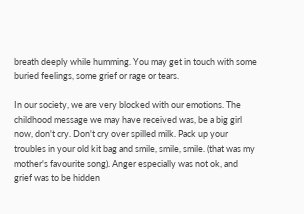breath deeply while humming. You may get in touch with some buried feelings, some grief or rage or tears.

In our society, we are very blocked with our emotions. The childhood message we may have received was, be a big girl now, don't cry. Don't cry over spilled milk. Pack up your troubles in your old kit bag and smile, smile, smile. (that was my mother's favourite song). Anger especially was not ok, and grief was to be hidden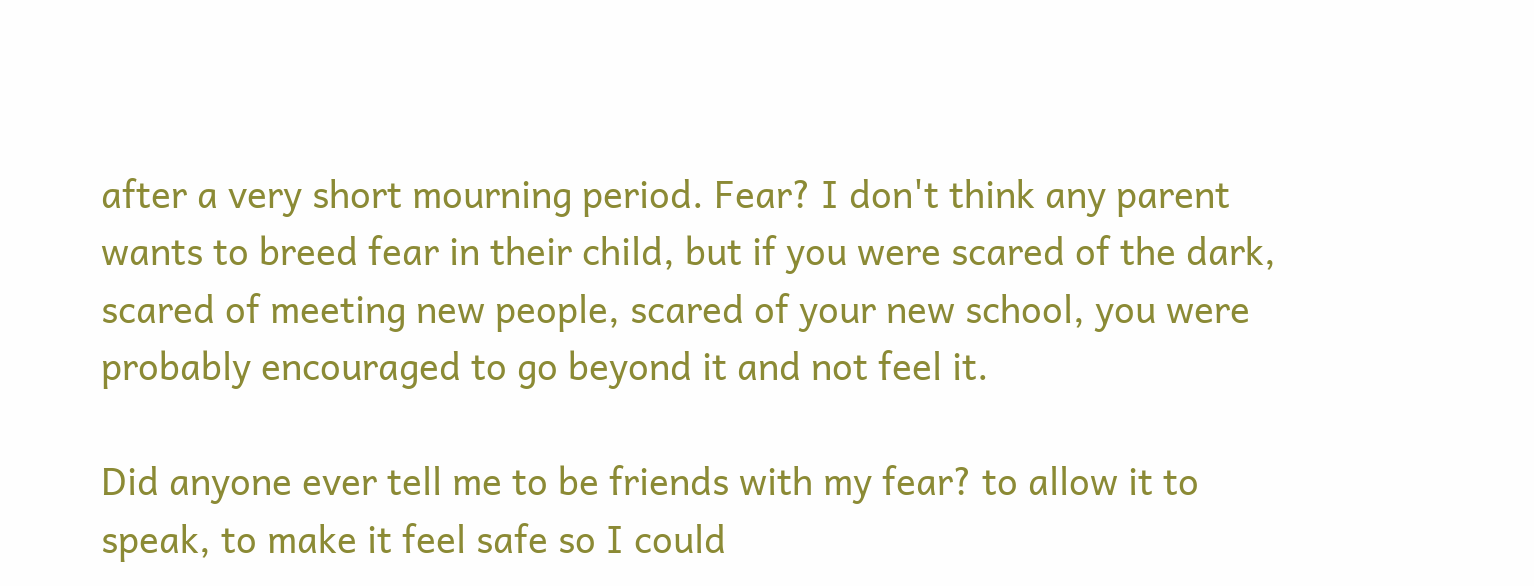after a very short mourning period. Fear? I don't think any parent wants to breed fear in their child, but if you were scared of the dark, scared of meeting new people, scared of your new school, you were probably encouraged to go beyond it and not feel it.

Did anyone ever tell me to be friends with my fear? to allow it to speak, to make it feel safe so I could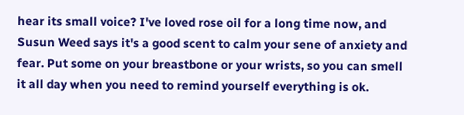hear its small voice? I've loved rose oil for a long time now, and Susun Weed says it's a good scent to calm your sene of anxiety and fear. Put some on your breastbone or your wrists, so you can smell it all day when you need to remind yourself everything is ok.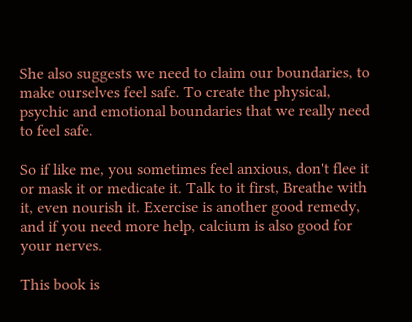She also suggests we need to claim our boundaries, to make ourselves feel safe. To create the physical, psychic and emotional boundaries that we really need to feel safe.

So if like me, you sometimes feel anxious, don't flee it or mask it or medicate it. Talk to it first, Breathe with it, even nourish it. Exercise is another good remedy, and if you need more help, calcium is also good for your nerves.

This book is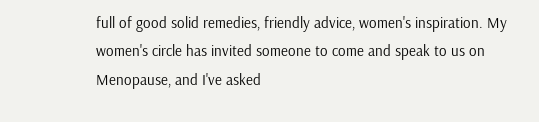full of good solid remedies, friendly advice, women's inspiration. My women's circle has invited someone to come and speak to us on Menopause, and I've asked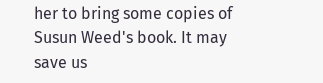her to bring some copies of Susun Weed's book. It may save us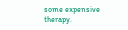some expensive therapy.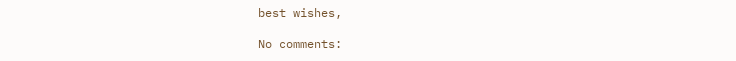best wishes,

No comments: